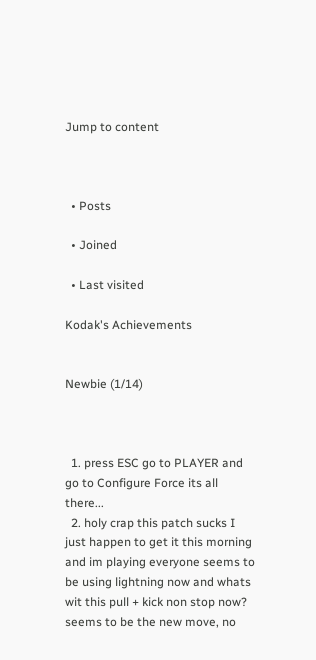Jump to content



  • Posts

  • Joined

  • Last visited

Kodak's Achievements


Newbie (1/14)



  1. press ESC go to PLAYER and go to Configure Force its all there...
  2. holy crap this patch sucks I just happen to get it this morning and im playing everyone seems to be using lightning now and whats wit this pull + kick non stop now? seems to be the new move, no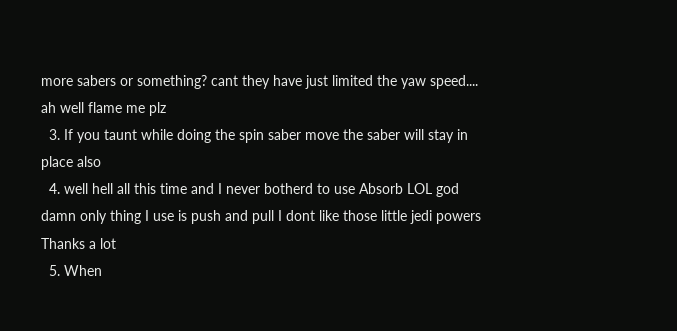more sabers or something? cant they have just limited the yaw speed.... ah well flame me plz
  3. If you taunt while doing the spin saber move the saber will stay in place also
  4. well hell all this time and I never botherd to use Absorb LOL god damn only thing I use is push and pull I dont like those little jedi powers Thanks a lot
  5. When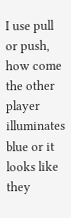I use pull or push, how come the other player illuminates blue or it looks like they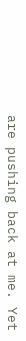are pushing back at me. Yet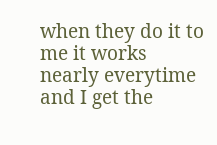when they do it to me it works nearly everytime and I get the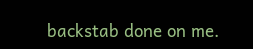backstab done on me.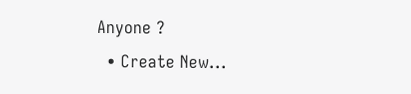Anyone ?
  • Create New...